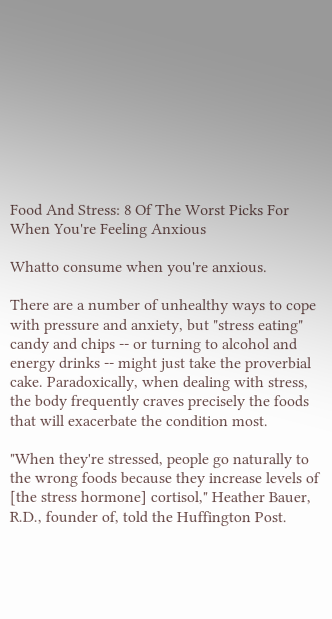Food And Stress: 8 Of The Worst Picks For When You're Feeling Anxious

Whatto consume when you're anxious.

There are a number of unhealthy ways to cope with pressure and anxiety, but "stress eating" candy and chips -- or turning to alcohol and energy drinks -- might just take the proverbial cake. Paradoxically, when dealing with stress, the body frequently craves precisely the foods that will exacerbate the condition most.

"When they're stressed, people go naturally to the wrong foods because they increase levels of [the stress hormone] cortisol," Heather Bauer, R.D., founder of, told the Huffington Post.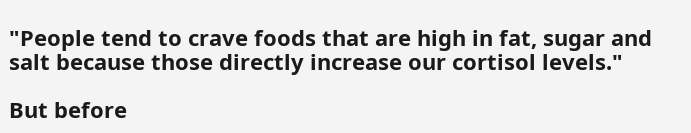"People tend to crave foods that are high in fat, sugar and salt because those directly increase our cortisol levels."

But before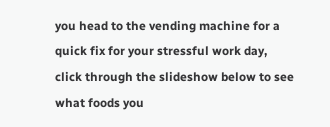you head to the vending machine for a quick fix for your stressful work day, click through the slideshow below to see what foods you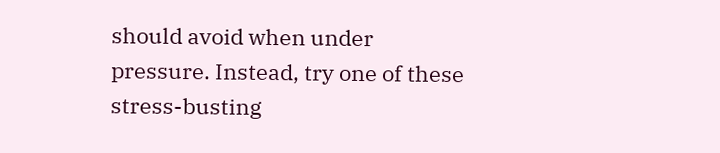should avoid when under pressure. Instead, try one of these stress-busting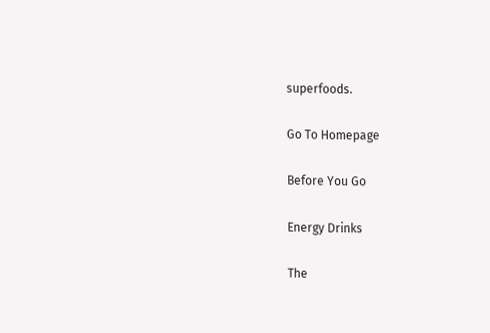superfoods.

Go To Homepage

Before You Go

Energy Drinks

The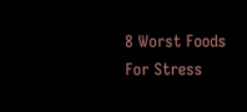8 Worst Foods For Stress